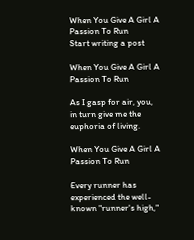When You Give A Girl A Passion To Run
Start writing a post

When You Give A Girl A Passion To Run

As I gasp for air, you, in turn give me the euphoria of living.

When You Give A Girl A Passion To Run

Every runner has experienced the well-known "runner's high,"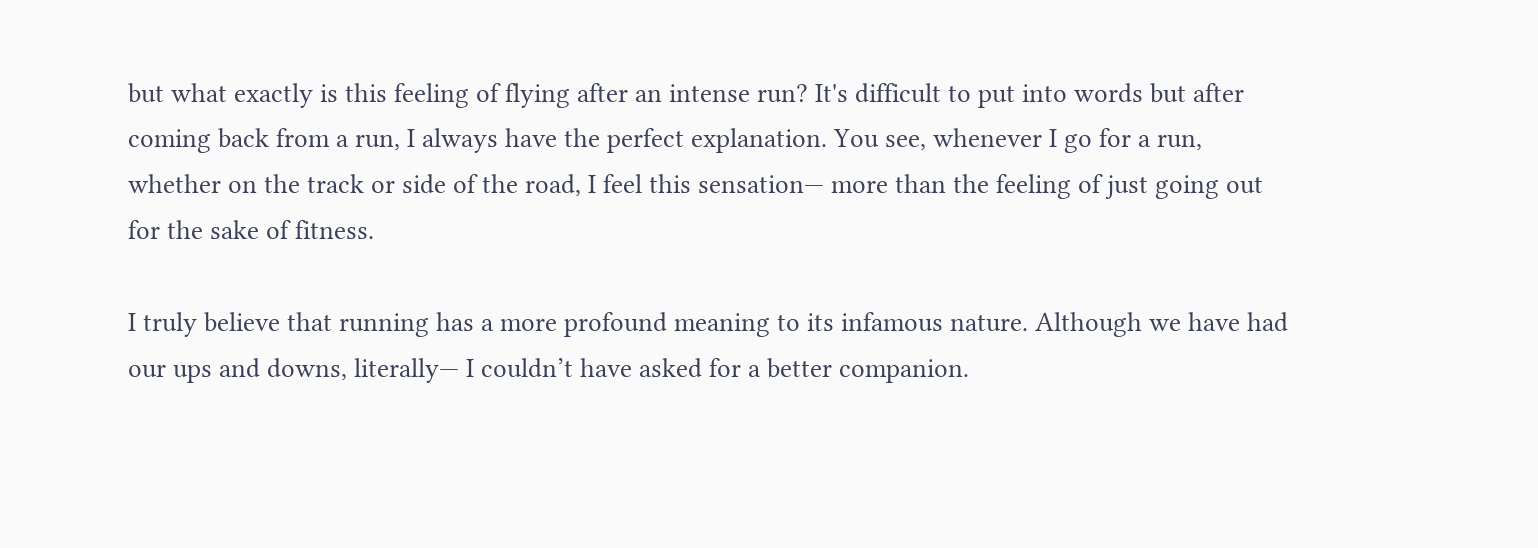but what exactly is this feeling of flying after an intense run? It's difficult to put into words but after coming back from a run, I always have the perfect explanation. You see, whenever I go for a run, whether on the track or side of the road, I feel this sensation— more than the feeling of just going out for the sake of fitness.

I truly believe that running has a more profound meaning to its infamous nature. Although we have had our ups and downs, literally— I couldn’t have asked for a better companion.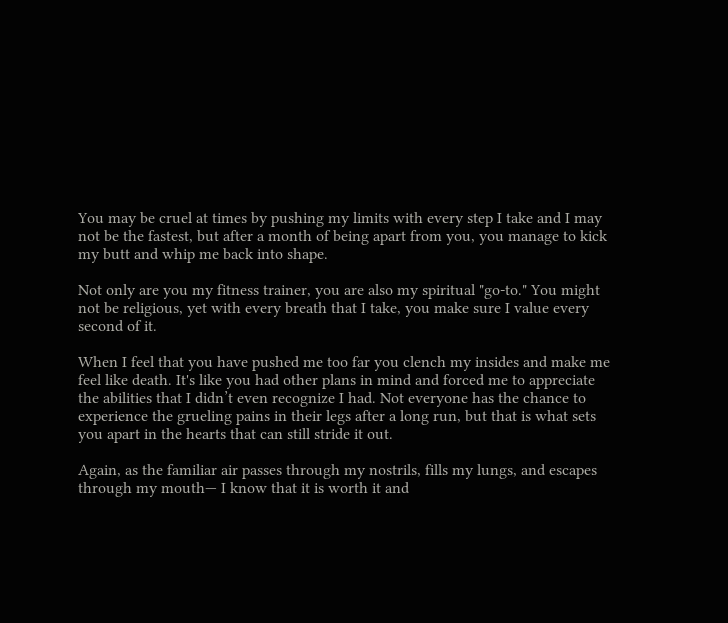You may be cruel at times by pushing my limits with every step I take and I may not be the fastest, but after a month of being apart from you, you manage to kick my butt and whip me back into shape.

Not only are you my fitness trainer, you are also my spiritual "go-to." You might not be religious, yet with every breath that I take, you make sure I value every second of it.

When I feel that you have pushed me too far you clench my insides and make me feel like death. It's like you had other plans in mind and forced me to appreciate the abilities that I didn’t even recognize I had. Not everyone has the chance to experience the grueling pains in their legs after a long run, but that is what sets you apart in the hearts that can still stride it out.

Again, as the familiar air passes through my nostrils, fills my lungs, and escapes through my mouth— I know that it is worth it and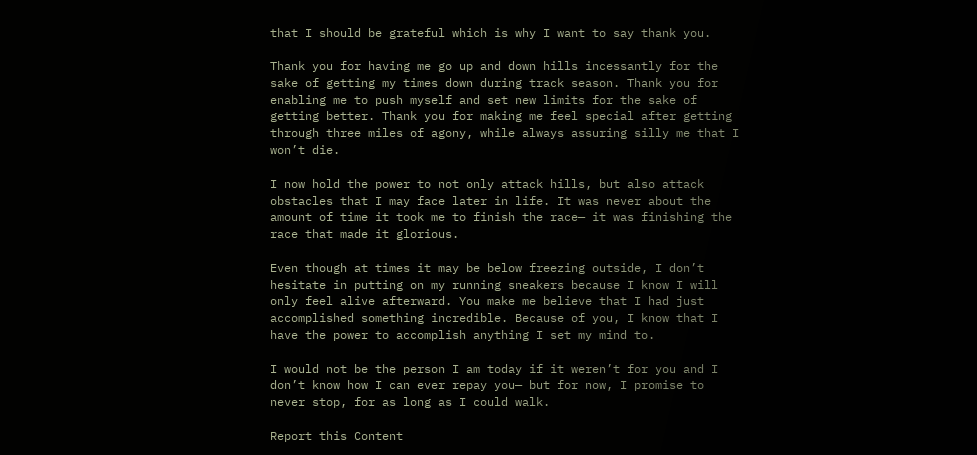that I should be grateful which is why I want to say thank you.

Thank you for having me go up and down hills incessantly for the sake of getting my times down during track season. Thank you for enabling me to push myself and set new limits for the sake of getting better. Thank you for making me feel special after getting through three miles of agony, while always assuring silly me that I won’t die.

I now hold the power to not only attack hills, but also attack obstacles that I may face later in life. It was never about the amount of time it took me to finish the race— it was finishing the race that made it glorious.

Even though at times it may be below freezing outside, I don’t hesitate in putting on my running sneakers because I know I will only feel alive afterward. You make me believe that I had just accomplished something incredible. Because of you, I know that I have the power to accomplish anything I set my mind to.

I would not be the person I am today if it weren’t for you and I don’t know how I can ever repay you— but for now, I promise to never stop, for as long as I could walk.

Report this Content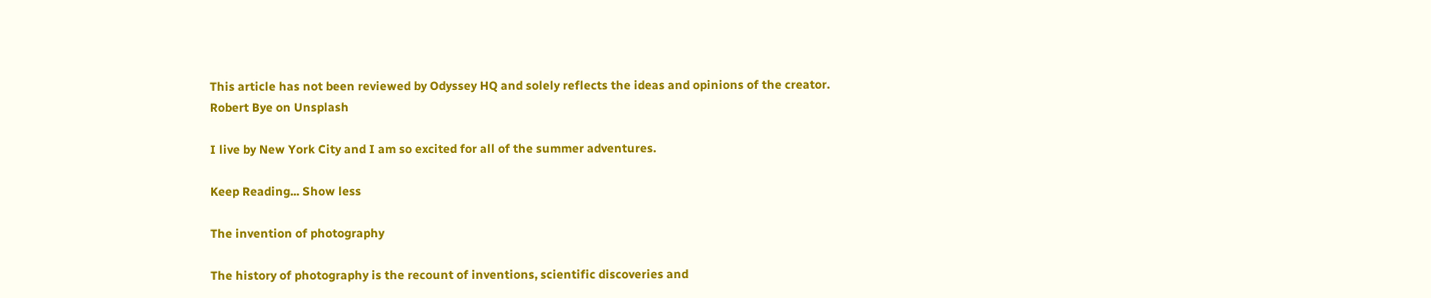This article has not been reviewed by Odyssey HQ and solely reflects the ideas and opinions of the creator.
Robert Bye on Unsplash

I live by New York City and I am so excited for all of the summer adventures.

Keep Reading... Show less

The invention of photography

The history of photography is the recount of inventions, scientific discoveries and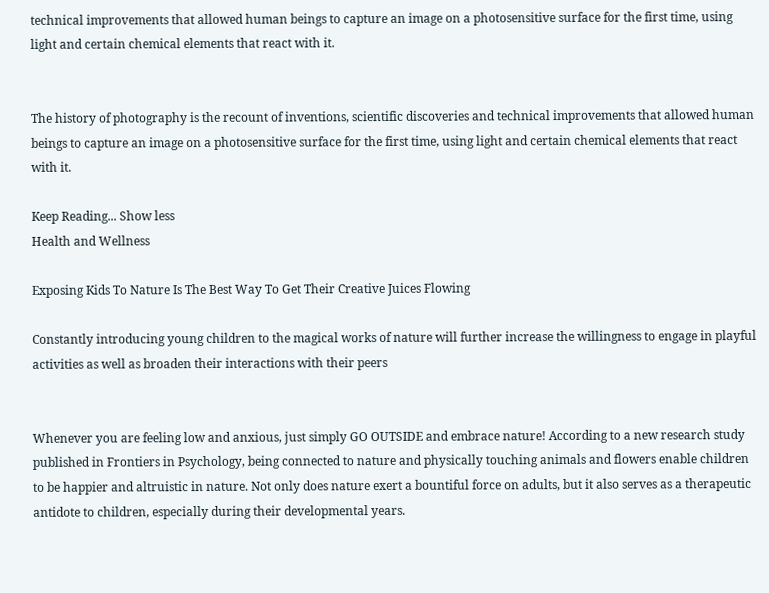technical improvements that allowed human beings to capture an image on a photosensitive surface for the first time, using light and certain chemical elements that react with it.


The history of photography is the recount of inventions, scientific discoveries and technical improvements that allowed human beings to capture an image on a photosensitive surface for the first time, using light and certain chemical elements that react with it.

Keep Reading... Show less
Health and Wellness

Exposing Kids To Nature Is The Best Way To Get Their Creative Juices Flowing

Constantly introducing young children to the magical works of nature will further increase the willingness to engage in playful activities as well as broaden their interactions with their peers


Whenever you are feeling low and anxious, just simply GO OUTSIDE and embrace nature! According to a new research study published in Frontiers in Psychology, being connected to nature and physically touching animals and flowers enable children to be happier and altruistic in nature. Not only does nature exert a bountiful force on adults, but it also serves as a therapeutic antidote to children, especially during their developmental years.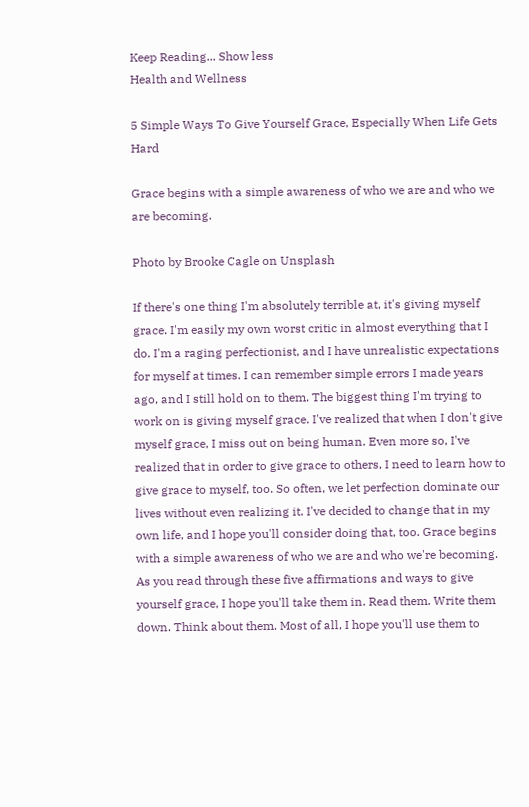Keep Reading... Show less
Health and Wellness

5 Simple Ways To Give Yourself Grace, Especially When Life Gets Hard

Grace begins with a simple awareness of who we are and who we are becoming.

Photo by Brooke Cagle on Unsplash

If there's one thing I'm absolutely terrible at, it's giving myself grace. I'm easily my own worst critic in almost everything that I do. I'm a raging perfectionist, and I have unrealistic expectations for myself at times. I can remember simple errors I made years ago, and I still hold on to them. The biggest thing I'm trying to work on is giving myself grace. I've realized that when I don't give myself grace, I miss out on being human. Even more so, I've realized that in order to give grace to others, I need to learn how to give grace to myself, too. So often, we let perfection dominate our lives without even realizing it. I've decided to change that in my own life, and I hope you'll consider doing that, too. Grace begins with a simple awareness of who we are and who we're becoming. As you read through these five affirmations and ways to give yourself grace, I hope you'll take them in. Read them. Write them down. Think about them. Most of all, I hope you'll use them to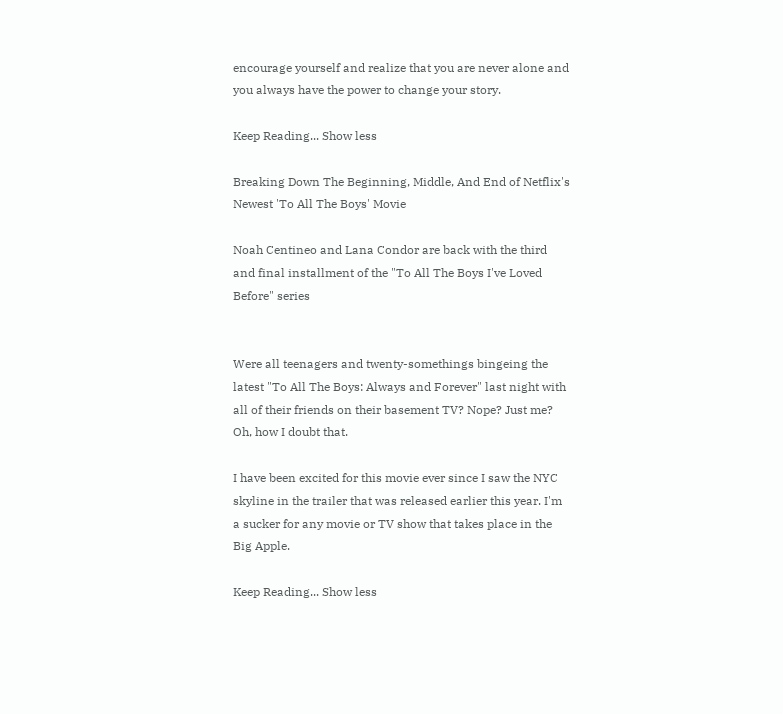encourage yourself and realize that you are never alone and you always have the power to change your story.

Keep Reading... Show less

Breaking Down The Beginning, Middle, And End of Netflix's Newest 'To All The Boys' Movie

Noah Centineo and Lana Condor are back with the third and final installment of the "To All The Boys I've Loved Before" series


Were all teenagers and twenty-somethings bingeing the latest "To All The Boys: Always and Forever" last night with all of their friends on their basement TV? Nope? Just me? Oh, how I doubt that.

I have been excited for this movie ever since I saw the NYC skyline in the trailer that was released earlier this year. I'm a sucker for any movie or TV show that takes place in the Big Apple.

Keep Reading... Show less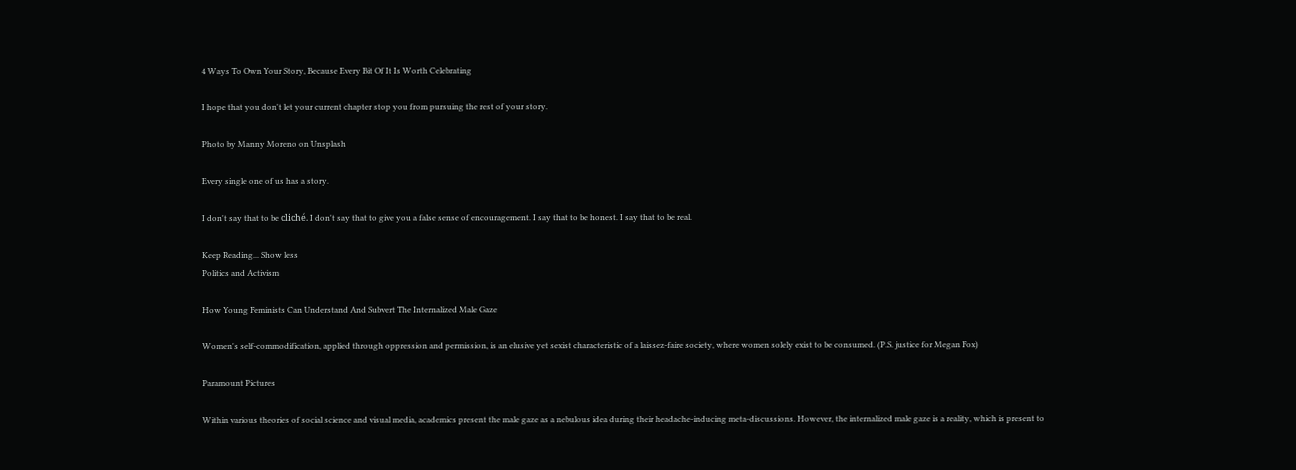4 Ways To Own Your Story, Because Every Bit Of It Is Worth Celebrating

I hope that you don't let your current chapter stop you from pursuing the rest of your story.

Photo by Manny Moreno on Unsplash

Every single one of us has a story.

I don't say that to be cliché. I don't say that to give you a false sense of encouragement. I say that to be honest. I say that to be real.

Keep Reading... Show less
Politics and Activism

How Young Feminists Can Understand And Subvert The Internalized Male Gaze

Women's self-commodification, applied through oppression and permission, is an elusive yet sexist characteristic of a laissez-faire society, where women solely exist to be consumed. (P.S. justice for Megan Fox)

Paramount Pictures

Within various theories of social science and visual media, academics present the male gaze as a nebulous idea during their headache-inducing meta-discussions. However, the internalized male gaze is a reality, which is present to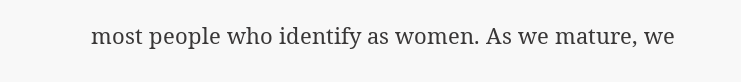most people who identify as women. As we mature, we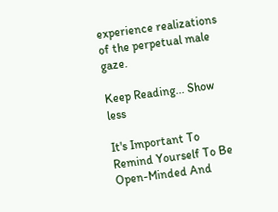experience realizations of the perpetual male gaze.

Keep Reading... Show less

It's Important To Remind Yourself To Be Open-Minded And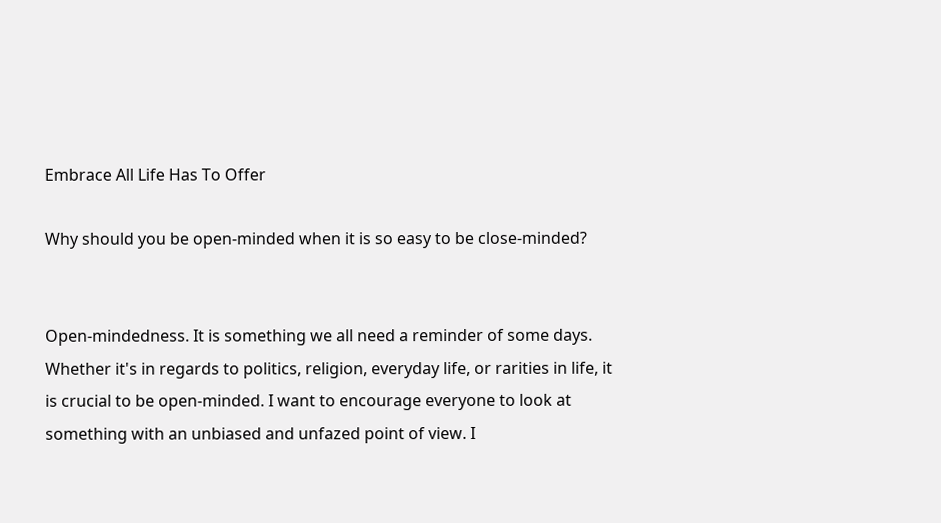Embrace All Life Has To Offer

Why should you be open-minded when it is so easy to be close-minded?


Open-mindedness. It is something we all need a reminder of some days. Whether it's in regards to politics, religion, everyday life, or rarities in life, it is crucial to be open-minded. I want to encourage everyone to look at something with an unbiased and unfazed point of view. I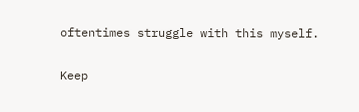oftentimes struggle with this myself.

Keep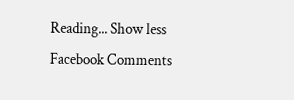Reading... Show less
Facebook Comments